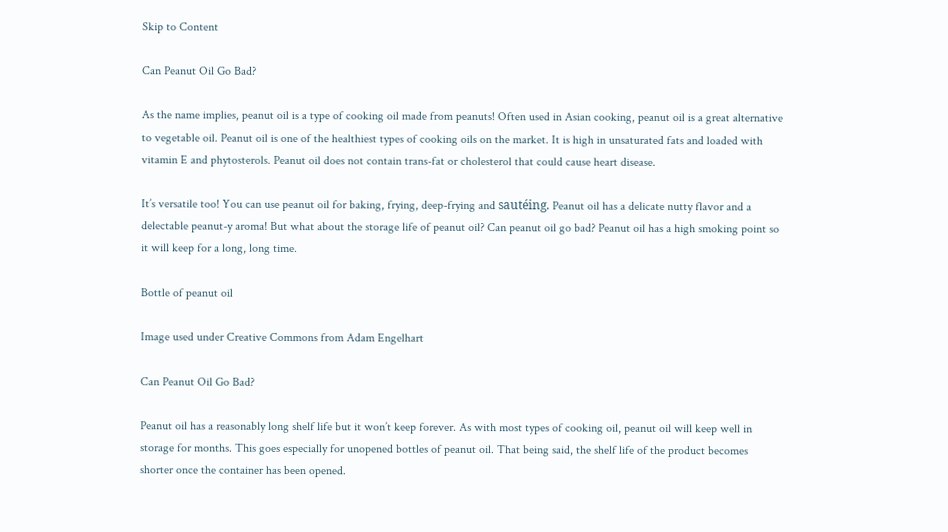Skip to Content

Can Peanut Oil Go Bad?

As the name implies, peanut oil is a type of cooking oil made from peanuts! Often used in Asian cooking, peanut oil is a great alternative to vegetable oil. Peanut oil is one of the healthiest types of cooking oils on the market. It is high in unsaturated fats and loaded with vitamin E and phytosterols. Peanut oil does not contain trans-fat or cholesterol that could cause heart disease.

It’s versatile too! You can use peanut oil for baking, frying, deep-frying and sautéing. Peanut oil has a delicate nutty flavor and a delectable peanut-y aroma! But what about the storage life of peanut oil? Can peanut oil go bad? Peanut oil has a high smoking point so it will keep for a long, long time.

Bottle of peanut oil

Image used under Creative Commons from Adam Engelhart

Can Peanut Oil Go Bad?

Peanut oil has a reasonably long shelf life but it won’t keep forever. As with most types of cooking oil, peanut oil will keep well in storage for months. This goes especially for unopened bottles of peanut oil. That being said, the shelf life of the product becomes shorter once the container has been opened.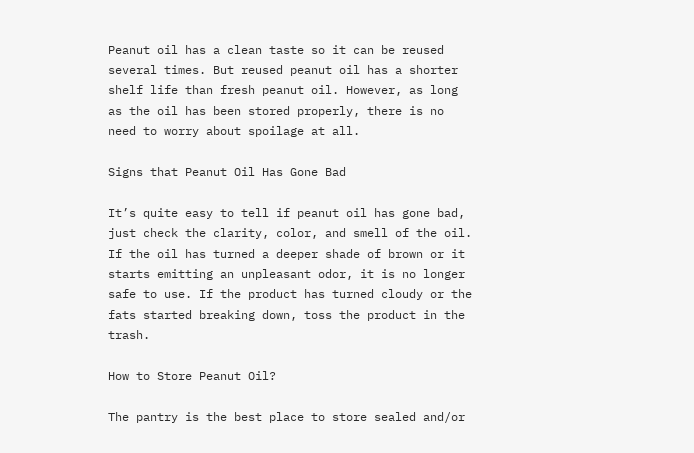Peanut oil has a clean taste so it can be reused several times. But reused peanut oil has a shorter shelf life than fresh peanut oil. However, as long as the oil has been stored properly, there is no need to worry about spoilage at all.

Signs that Peanut Oil Has Gone Bad

It’s quite easy to tell if peanut oil has gone bad, just check the clarity, color, and smell of the oil. If the oil has turned a deeper shade of brown or it starts emitting an unpleasant odor, it is no longer safe to use. If the product has turned cloudy or the fats started breaking down, toss the product in the trash.

How to Store Peanut Oil?

The pantry is the best place to store sealed and/or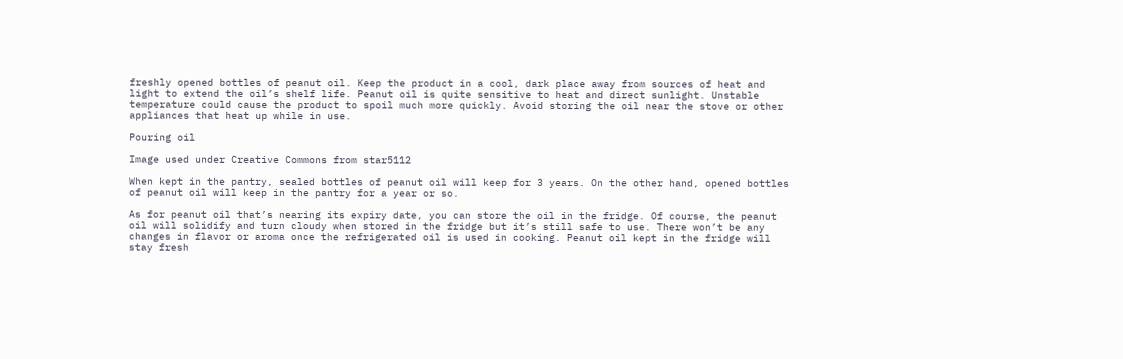freshly opened bottles of peanut oil. Keep the product in a cool, dark place away from sources of heat and light to extend the oil’s shelf life. Peanut oil is quite sensitive to heat and direct sunlight. Unstable temperature could cause the product to spoil much more quickly. Avoid storing the oil near the stove or other appliances that heat up while in use.

Pouring oil

Image used under Creative Commons from star5112

When kept in the pantry, sealed bottles of peanut oil will keep for 3 years. On the other hand, opened bottles of peanut oil will keep in the pantry for a year or so.

As for peanut oil that’s nearing its expiry date, you can store the oil in the fridge. Of course, the peanut oil will solidify and turn cloudy when stored in the fridge but it’s still safe to use. There won’t be any changes in flavor or aroma once the refrigerated oil is used in cooking. Peanut oil kept in the fridge will stay fresh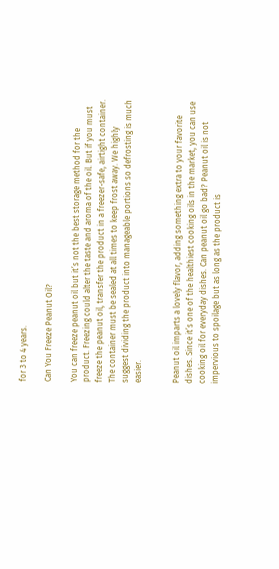for 3 to 4 years.

Can You Freeze Peanut Oil?

You can freeze peanut oil but it’s not the best storage method for the product. Freezing could alter the taste and aroma of the oil. But if you must freeze the peanut oil, transfer the product in a freezer-safe, airtight container. The container must be sealed at all times to keep frost away. We highly suggest dividing the product into manageable portions so defrosting is much easier.


Peanut oil imparts a lovely flavor, adding something extra to your favorite dishes. Since it’s one of the healthiest cooking oils in the market, you can use cooking oil for everyday dishes. Can peanut oil go bad? Peanut oil is not impervious to spoilage but as long as the product is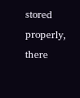stored properly, there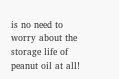is no need to worry about the storage life of peanut oil at all!